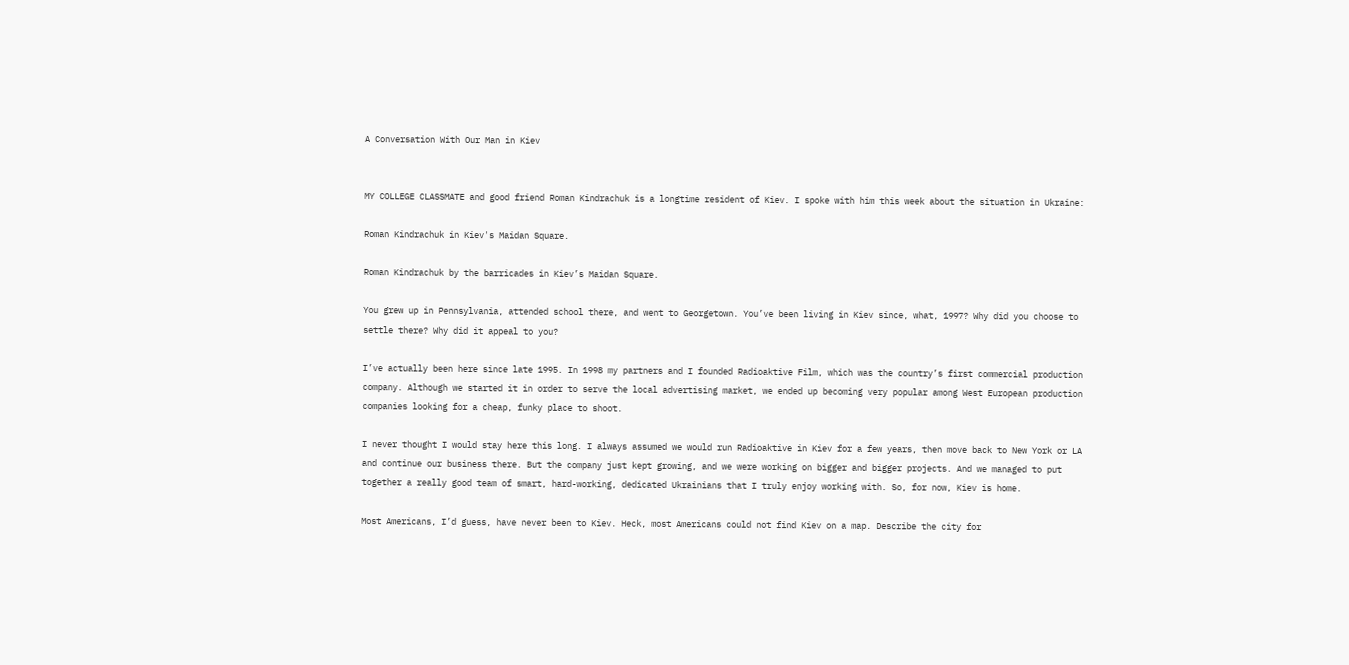A Conversation With Our Man in Kiev


MY COLLEGE CLASSMATE and good friend Roman Kindrachuk is a longtime resident of Kiev. I spoke with him this week about the situation in Ukraine:

Roman Kindrachuk in Kiev's Maidan Square.

Roman Kindrachuk by the barricades in Kiev’s Maidan Square.

You grew up in Pennsylvania, attended school there, and went to Georgetown. You’ve been living in Kiev since, what, 1997? Why did you choose to settle there? Why did it appeal to you?

I’ve actually been here since late 1995. In 1998 my partners and I founded Radioaktive Film, which was the country’s first commercial production company. Although we started it in order to serve the local advertising market, we ended up becoming very popular among West European production companies looking for a cheap, funky place to shoot.

I never thought I would stay here this long. I always assumed we would run Radioaktive in Kiev for a few years, then move back to New York or LA and continue our business there. But the company just kept growing, and we were working on bigger and bigger projects. And we managed to put together a really good team of smart, hard-working, dedicated Ukrainians that I truly enjoy working with. So, for now, Kiev is home.

Most Americans, I’d guess, have never been to Kiev. Heck, most Americans could not find Kiev on a map. Describe the city for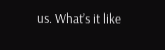us. What’s it like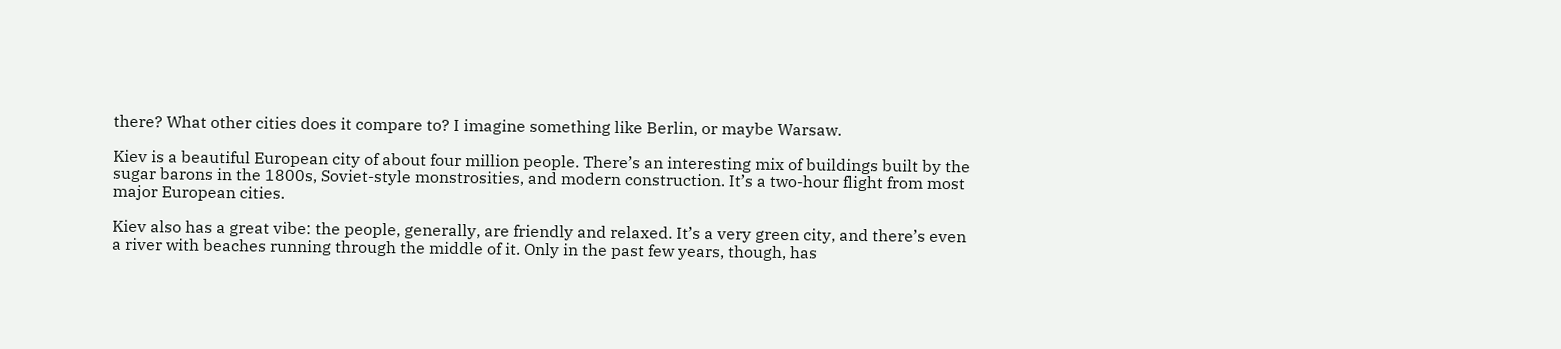there? What other cities does it compare to? I imagine something like Berlin, or maybe Warsaw.

Kiev is a beautiful European city of about four million people. There’s an interesting mix of buildings built by the sugar barons in the 1800s, Soviet-style monstrosities, and modern construction. It’s a two-hour flight from most major European cities.

Kiev also has a great vibe: the people, generally, are friendly and relaxed. It’s a very green city, and there’s even a river with beaches running through the middle of it. Only in the past few years, though, has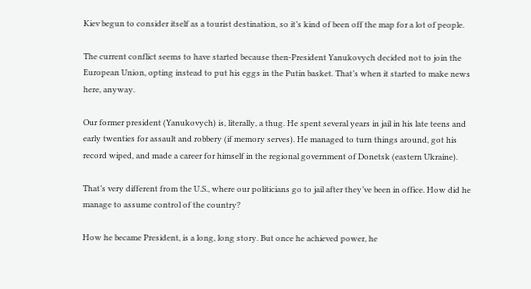Kiev begun to consider itself as a tourist destination, so it’s kind of been off the map for a lot of people.

The current conflict seems to have started because then-President Yanukovych decided not to join the European Union, opting instead to put his eggs in the Putin basket. That’s when it started to make news here, anyway.

Our former president (Yanukovych) is, literally, a thug. He spent several years in jail in his late teens and early twenties for assault and robbery (if memory serves). He managed to turn things around, got his record wiped, and made a career for himself in the regional government of Donetsk (eastern Ukraine).

That’s very different from the U.S., where our politicians go to jail after they’ve been in office. How did he manage to assume control of the country?

How he became President, is a long, long story. But once he achieved power, he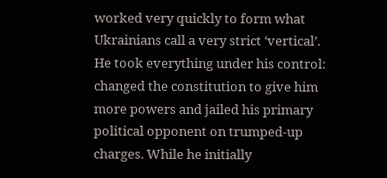worked very quickly to form what Ukrainians call a very strict ‘vertical’. He took everything under his control: changed the constitution to give him more powers and jailed his primary political opponent on trumped-up charges. While he initially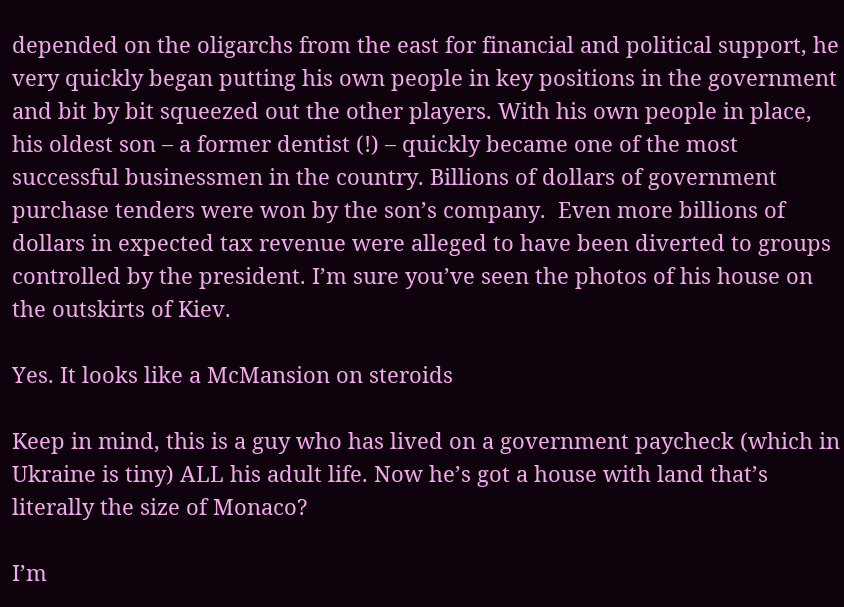depended on the oligarchs from the east for financial and political support, he very quickly began putting his own people in key positions in the government and bit by bit squeezed out the other players. With his own people in place, his oldest son – a former dentist (!) – quickly became one of the most successful businessmen in the country. Billions of dollars of government purchase tenders were won by the son’s company.  Even more billions of dollars in expected tax revenue were alleged to have been diverted to groups controlled by the president. I’m sure you’ve seen the photos of his house on the outskirts of Kiev.

Yes. It looks like a McMansion on steroids

Keep in mind, this is a guy who has lived on a government paycheck (which in Ukraine is tiny) ALL his adult life. Now he’s got a house with land that’s literally the size of Monaco?

I’m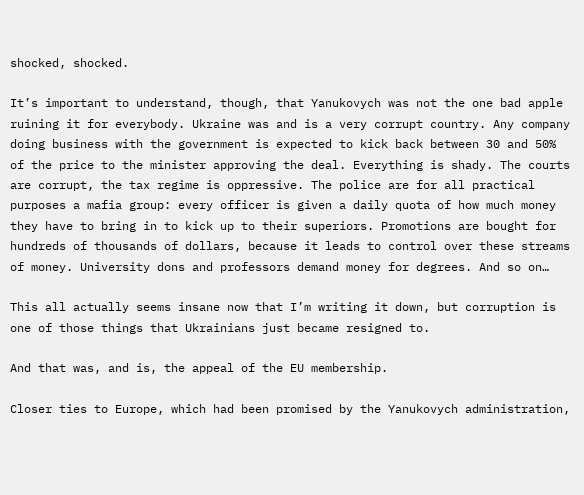shocked, shocked.

It’s important to understand, though, that Yanukovych was not the one bad apple ruining it for everybody. Ukraine was and is a very corrupt country. Any company doing business with the government is expected to kick back between 30 and 50% of the price to the minister approving the deal. Everything is shady. The courts are corrupt, the tax regime is oppressive. The police are for all practical purposes a mafia group: every officer is given a daily quota of how much money they have to bring in to kick up to their superiors. Promotions are bought for hundreds of thousands of dollars, because it leads to control over these streams of money. University dons and professors demand money for degrees. And so on…

This all actually seems insane now that I’m writing it down, but corruption is one of those things that Ukrainians just became resigned to.

And that was, and is, the appeal of the EU membership.

Closer ties to Europe, which had been promised by the Yanukovych administration,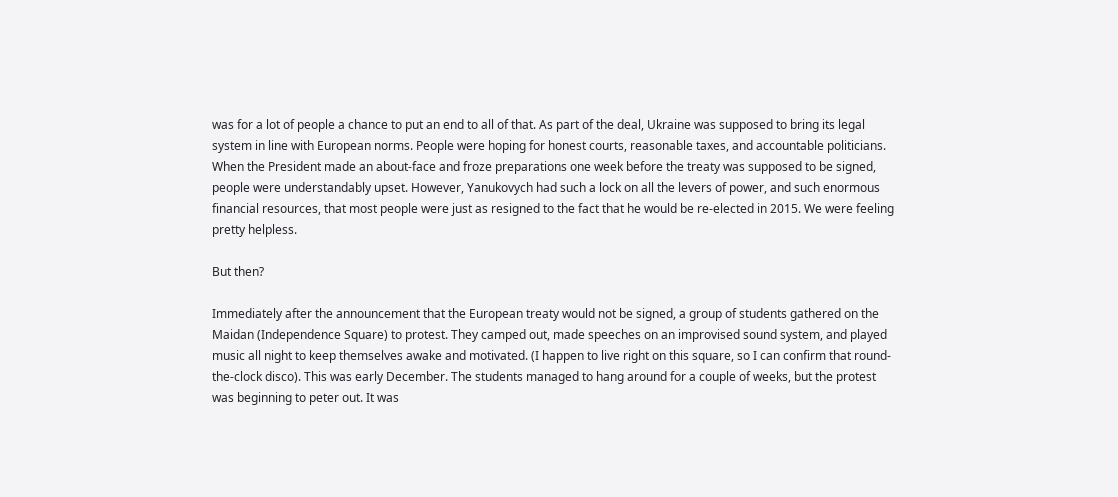was for a lot of people a chance to put an end to all of that. As part of the deal, Ukraine was supposed to bring its legal system in line with European norms. People were hoping for honest courts, reasonable taxes, and accountable politicians. When the President made an about-face and froze preparations one week before the treaty was supposed to be signed, people were understandably upset. However, Yanukovych had such a lock on all the levers of power, and such enormous financial resources, that most people were just as resigned to the fact that he would be re-elected in 2015. We were feeling pretty helpless.

But then?

Immediately after the announcement that the European treaty would not be signed, a group of students gathered on the Maidan (Independence Square) to protest. They camped out, made speeches on an improvised sound system, and played music all night to keep themselves awake and motivated. (I happen to live right on this square, so I can confirm that round-the-clock disco). This was early December. The students managed to hang around for a couple of weeks, but the protest was beginning to peter out. It was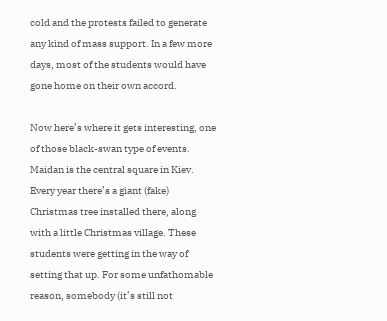cold and the protests failed to generate any kind of mass support. In a few more days, most of the students would have gone home on their own accord.

Now here’s where it gets interesting, one of those black-swan type of events. Maidan is the central square in Kiev. Every year there’s a giant (fake) Christmas tree installed there, along with a little Christmas village. These students were getting in the way of setting that up. For some unfathomable reason, somebody (it’s still not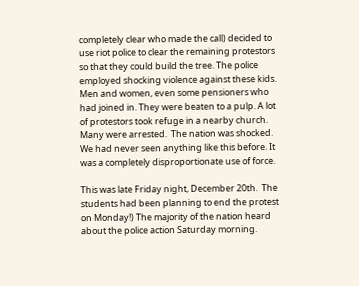completely clear who made the call) decided to use riot police to clear the remaining protestors so that they could build the tree. The police employed shocking violence against these kids. Men and women, even some pensioners who had joined in. They were beaten to a pulp. A lot of protestors took refuge in a nearby church. Many were arrested.  The nation was shocked. We had never seen anything like this before. It was a completely disproportionate use of force.

This was late Friday night, December 20th.  The students had been planning to end the protest on Monday!) The majority of the nation heard about the police action Saturday morning.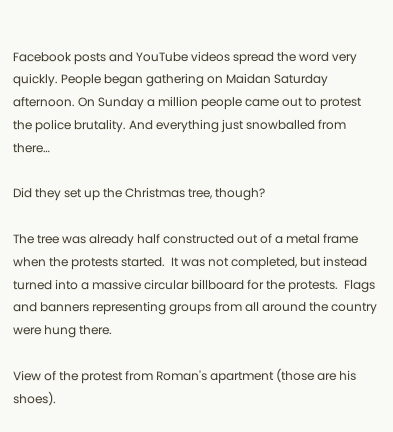Facebook posts and YouTube videos spread the word very quickly. People began gathering on Maidan Saturday afternoon. On Sunday a million people came out to protest the police brutality. And everything just snowballed from there…

Did they set up the Christmas tree, though?

The tree was already half constructed out of a metal frame when the protests started.  It was not completed, but instead turned into a massive circular billboard for the protests.  Flags and banners representing groups from all around the country were hung there.

View of the protest from Roman's apartment (those are his shoes).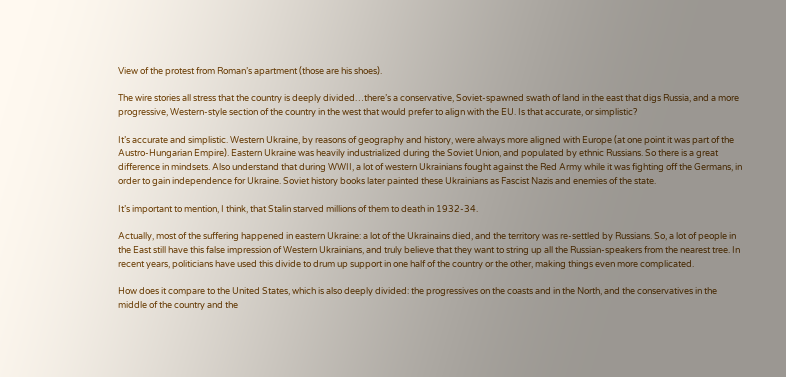View of the protest from Roman’s apartment (those are his shoes).

The wire stories all stress that the country is deeply divided…there’s a conservative, Soviet-spawned swath of land in the east that digs Russia, and a more progressive, Western-style section of the country in the west that would prefer to align with the EU. Is that accurate, or simplistic?

It’s accurate and simplistic. Western Ukraine, by reasons of geography and history, were always more aligned with Europe (at one point it was part of the Austro-Hungarian Empire). Eastern Ukraine was heavily industrialized during the Soviet Union, and populated by ethnic Russians. So there is a great difference in mindsets. Also understand that during WWII, a lot of western Ukrainians fought against the Red Army while it was fighting off the Germans, in order to gain independence for Ukraine. Soviet history books later painted these Ukrainians as Fascist Nazis and enemies of the state.

It’s important to mention, I think, that Stalin starved millions of them to death in 1932-34.

Actually, most of the suffering happened in eastern Ukraine: a lot of the Ukrainains died, and the territory was re-settled by Russians. So, a lot of people in the East still have this false impression of Western Ukrainians, and truly believe that they want to string up all the Russian-speakers from the nearest tree. In recent years, politicians have used this divide to drum up support in one half of the country or the other, making things even more complicated.

How does it compare to the United States, which is also deeply divided: the progressives on the coasts and in the North, and the conservatives in the middle of the country and the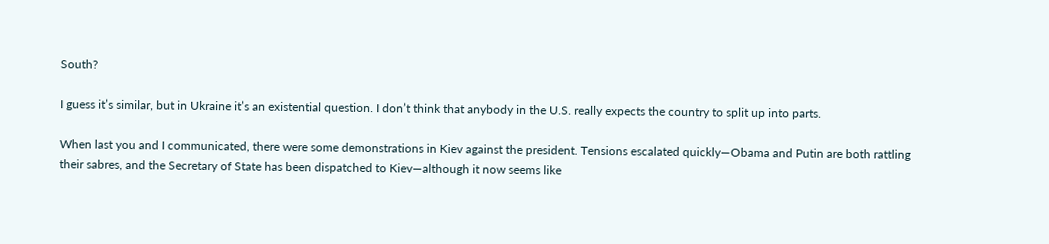South?

I guess it’s similar, but in Ukraine it’s an existential question. I don’t think that anybody in the U.S. really expects the country to split up into parts.

When last you and I communicated, there were some demonstrations in Kiev against the president. Tensions escalated quickly—Obama and Putin are both rattling their sabres, and the Secretary of State has been dispatched to Kiev—although it now seems like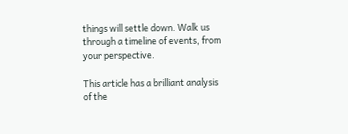things will settle down. Walk us through a timeline of events, from your perspective.

This article has a brilliant analysis of the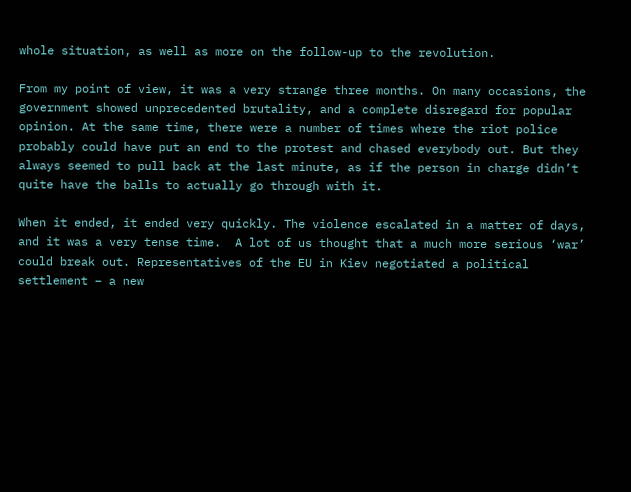whole situation, as well as more on the follow-up to the revolution.

From my point of view, it was a very strange three months. On many occasions, the government showed unprecedented brutality, and a complete disregard for popular opinion. At the same time, there were a number of times where the riot police probably could have put an end to the protest and chased everybody out. But they always seemed to pull back at the last minute, as if the person in charge didn’t quite have the balls to actually go through with it.

When it ended, it ended very quickly. The violence escalated in a matter of days, and it was a very tense time.  A lot of us thought that a much more serious ‘war’ could break out. Representatives of the EU in Kiev negotiated a political settlement – a new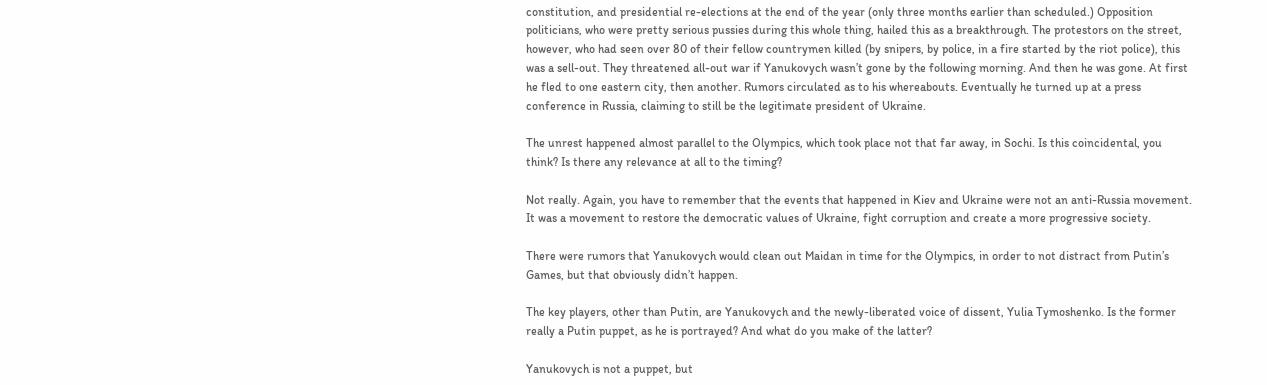constitution, and presidential re-elections at the end of the year (only three months earlier than scheduled.) Opposition politicians, who were pretty serious pussies during this whole thing, hailed this as a breakthrough. The protestors on the street, however, who had seen over 80 of their fellow countrymen killed (by snipers, by police, in a fire started by the riot police), this was a sell-out. They threatened all-out war if Yanukovych wasn’t gone by the following morning. And then he was gone. At first he fled to one eastern city, then another. Rumors circulated as to his whereabouts. Eventually he turned up at a press conference in Russia, claiming to still be the legitimate president of Ukraine.

The unrest happened almost parallel to the Olympics, which took place not that far away, in Sochi. Is this coincidental, you think? Is there any relevance at all to the timing?

Not really. Again, you have to remember that the events that happened in Kiev and Ukraine were not an anti-Russia movement. It was a movement to restore the democratic values of Ukraine, fight corruption and create a more progressive society.

There were rumors that Yanukovych would clean out Maidan in time for the Olympics, in order to not distract from Putin’s Games, but that obviously didn’t happen.

The key players, other than Putin, are Yanukovych and the newly-liberated voice of dissent, Yulia Tymoshenko. Is the former really a Putin puppet, as he is portrayed? And what do you make of the latter?

Yanukovych is not a puppet, but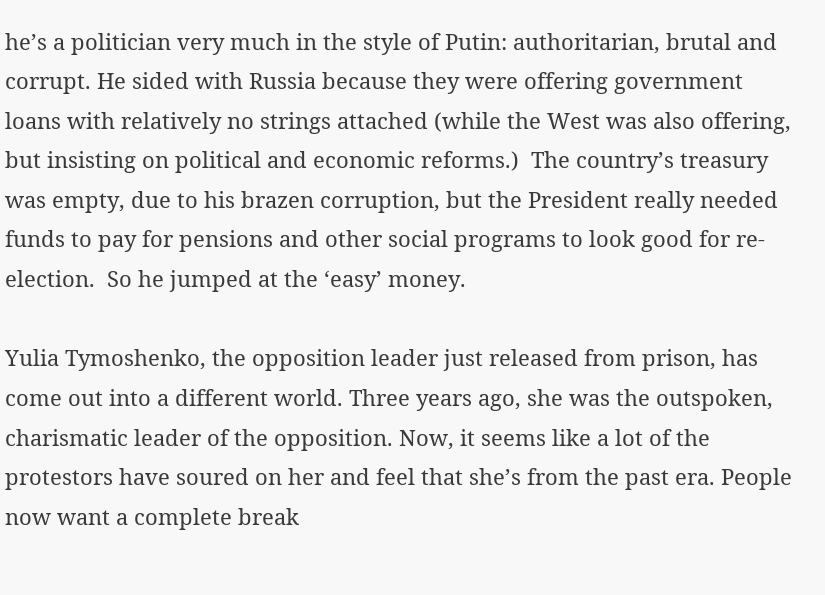he’s a politician very much in the style of Putin: authoritarian, brutal and corrupt. He sided with Russia because they were offering government loans with relatively no strings attached (while the West was also offering, but insisting on political and economic reforms.)  The country’s treasury was empty, due to his brazen corruption, but the President really needed funds to pay for pensions and other social programs to look good for re-election.  So he jumped at the ‘easy’ money.

Yulia Tymoshenko, the opposition leader just released from prison, has come out into a different world. Three years ago, she was the outspoken, charismatic leader of the opposition. Now, it seems like a lot of the protestors have soured on her and feel that she’s from the past era. People now want a complete break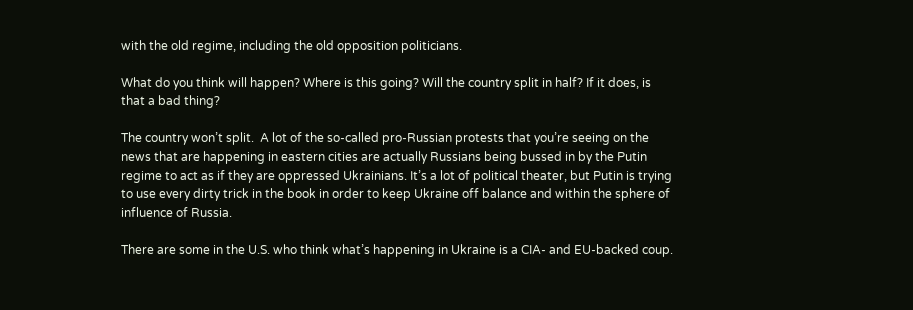with the old regime, including the old opposition politicians.

What do you think will happen? Where is this going? Will the country split in half? If it does, is that a bad thing?

The country won’t split.  A lot of the so-called pro-Russian protests that you’re seeing on the news that are happening in eastern cities are actually Russians being bussed in by the Putin regime to act as if they are oppressed Ukrainians. It’s a lot of political theater, but Putin is trying to use every dirty trick in the book in order to keep Ukraine off balance and within the sphere of influence of Russia.

There are some in the U.S. who think what’s happening in Ukraine is a CIA- and EU-backed coup.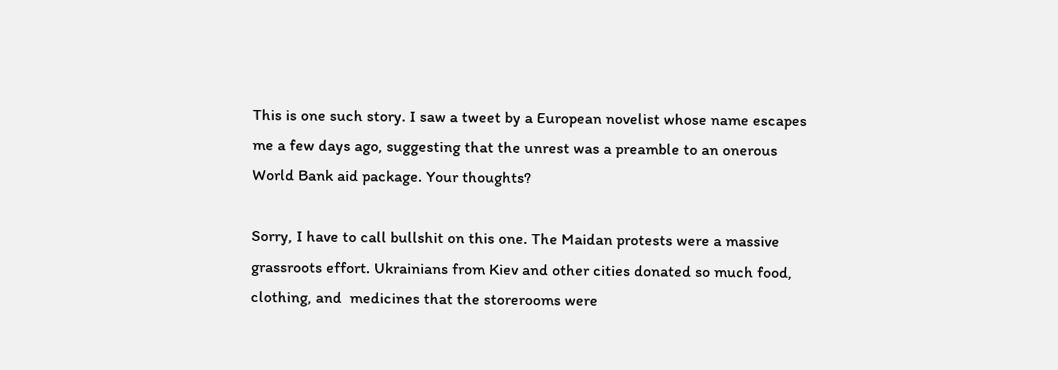This is one such story. I saw a tweet by a European novelist whose name escapes me a few days ago, suggesting that the unrest was a preamble to an onerous World Bank aid package. Your thoughts?

Sorry, I have to call bullshit on this one. The Maidan protests were a massive grassroots effort. Ukrainians from Kiev and other cities donated so much food, clothing, and  medicines that the storerooms were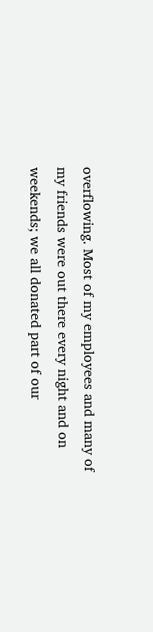overflowing. Most of my employees and many of my friends were out there every night and on weekends; we all donated part of our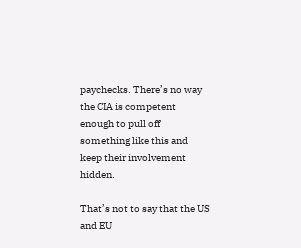paychecks. There’s no way the CIA is competent enough to pull off something like this and keep their involvement hidden.

That’s not to say that the US and EU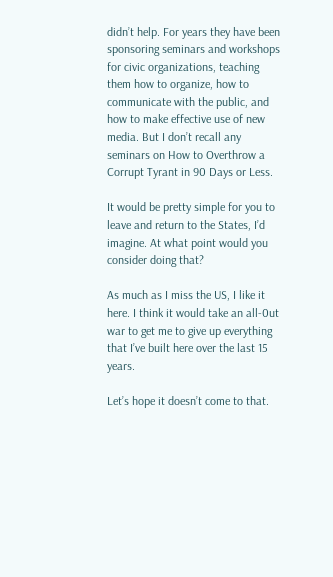didn’t help. For years they have been sponsoring seminars and workshops for civic organizations, teaching them how to organize, how to communicate with the public, and how to make effective use of new media. But I don’t recall any seminars on How to Overthrow a Corrupt Tyrant in 90 Days or Less.

It would be pretty simple for you to leave and return to the States, I’d imagine. At what point would you consider doing that?

As much as I miss the US, I like it here. I think it would take an all-0ut war to get me to give up everything that I’ve built here over the last 15 years.

Let’s hope it doesn’t come to that.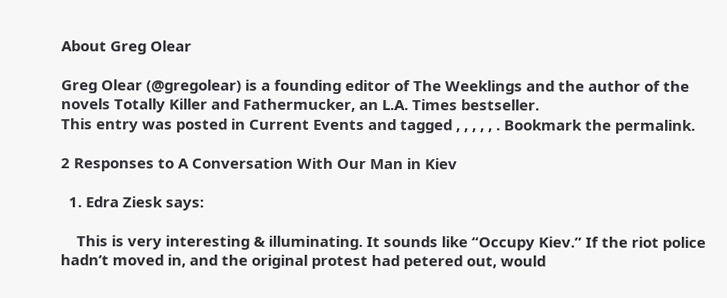About Greg Olear

Greg Olear (@gregolear) is a founding editor of The Weeklings and the author of the novels Totally Killer and Fathermucker, an L.A. Times bestseller.
This entry was posted in Current Events and tagged , , , , , . Bookmark the permalink.

2 Responses to A Conversation With Our Man in Kiev

  1. Edra Ziesk says:

    This is very interesting & illuminating. It sounds like “Occupy Kiev.” If the riot police hadn’t moved in, and the original protest had petered out, would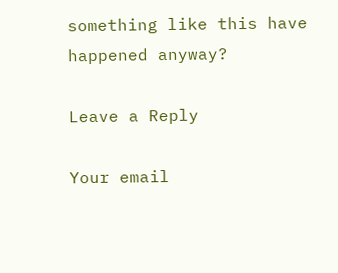something like this have happened anyway?

Leave a Reply

Your email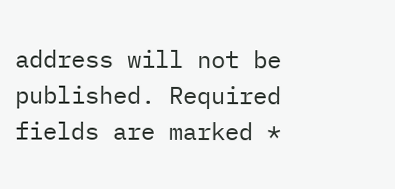address will not be published. Required fields are marked *